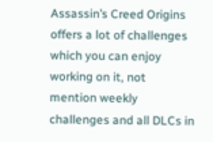Assassin’s Creed Origins offers a lot of challenges which you can enjoy working on it, not mention weekly challenges and all DLCs in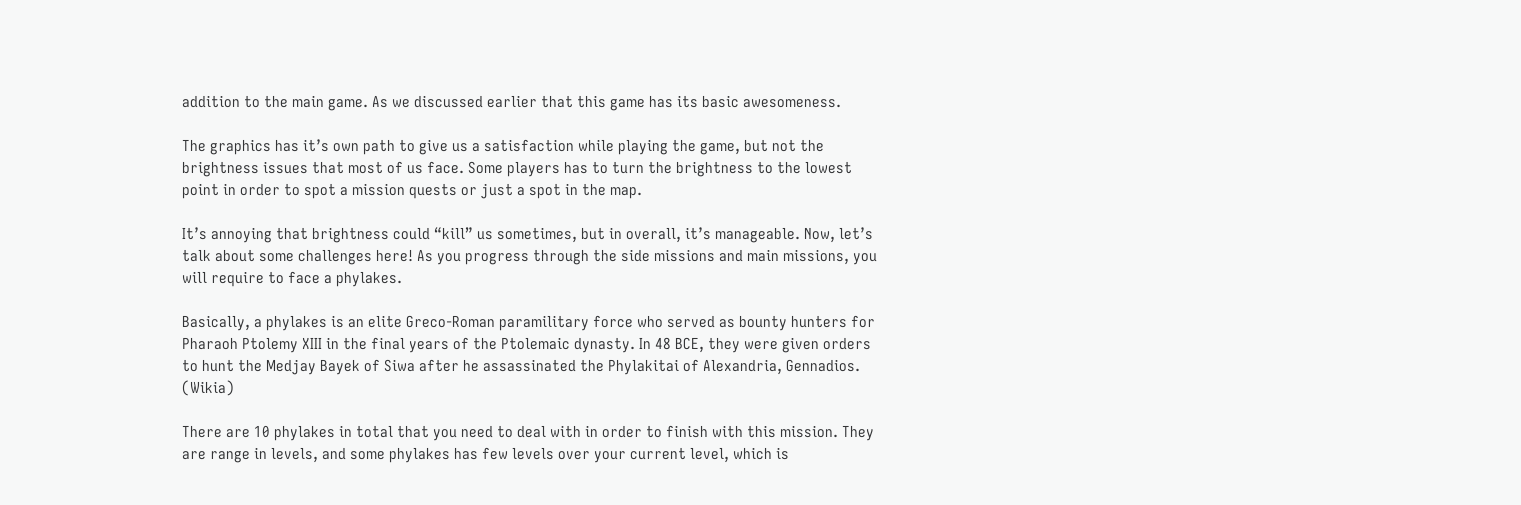addition to the main game. As we discussed earlier that this game has its basic awesomeness.

The graphics has it’s own path to give us a satisfaction while playing the game, but not the brightness issues that most of us face. Some players has to turn the brightness to the lowest point in order to spot a mission quests or just a spot in the map.

It’s annoying that brightness could “kill” us sometimes, but in overall, it’s manageable. Now, let’s talk about some challenges here! As you progress through the side missions and main missions, you will require to face a phylakes.

Basically, a phylakes is an elite Greco-Roman paramilitary force who served as bounty hunters for Pharaoh Ptolemy XIII in the final years of the Ptolemaic dynasty. In 48 BCE, they were given orders to hunt the Medjay Bayek of Siwa after he assassinated the Phylakitai of Alexandria, Gennadios. (Wikia)

There are 10 phylakes in total that you need to deal with in order to finish with this mission. They are range in levels, and some phylakes has few levels over your current level, which is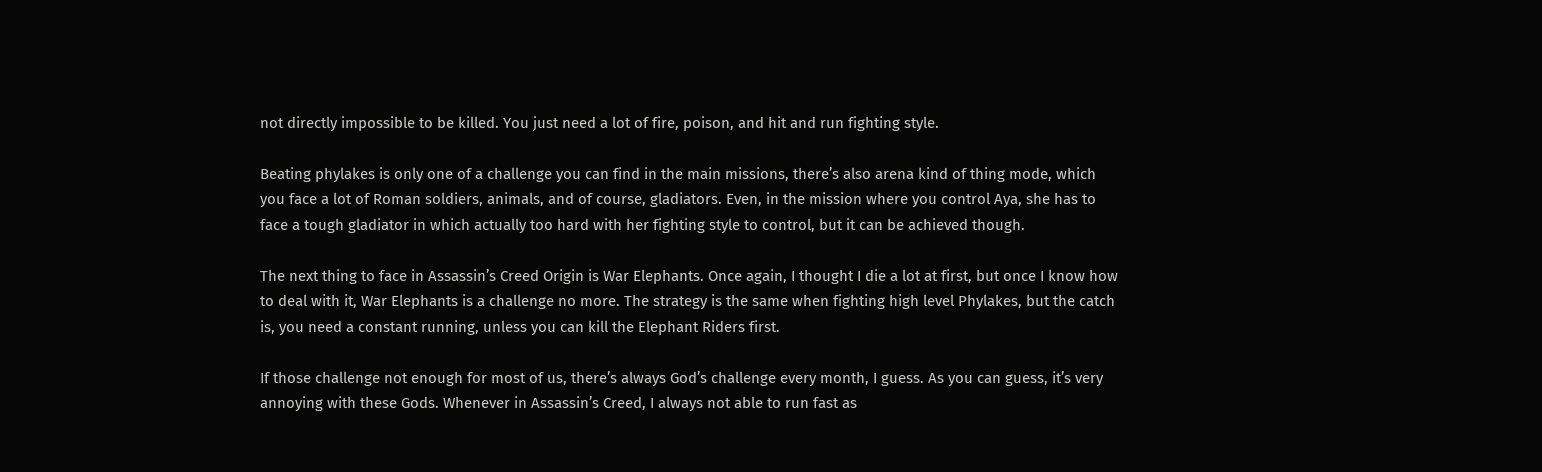not directly impossible to be killed. You just need a lot of fire, poison, and hit and run fighting style.

Beating phylakes is only one of a challenge you can find in the main missions, there’s also arena kind of thing mode, which you face a lot of Roman soldiers, animals, and of course, gladiators. Even, in the mission where you control Aya, she has to face a tough gladiator in which actually too hard with her fighting style to control, but it can be achieved though.

The next thing to face in Assassin’s Creed Origin is War Elephants. Once again, I thought I die a lot at first, but once I know how to deal with it, War Elephants is a challenge no more. The strategy is the same when fighting high level Phylakes, but the catch is, you need a constant running, unless you can kill the Elephant Riders first.

If those challenge not enough for most of us, there’s always God’s challenge every month, I guess. As you can guess, it’s very annoying with these Gods. Whenever in Assassin’s Creed, I always not able to run fast as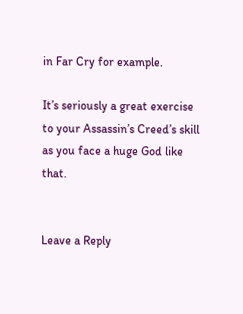in Far Cry for example.

It’s seriously a great exercise to your Assassin’s Creed’s skill as you face a huge God like that.


Leave a Reply